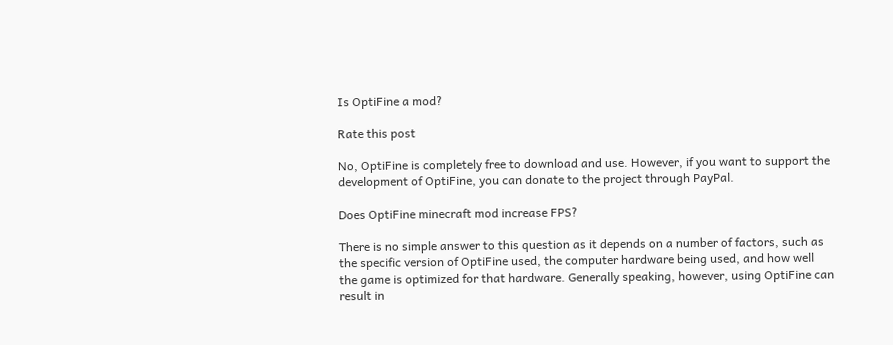Is OptiFine a mod?

Rate this post

No, OptiFine is completely free to download and use. However, if you want to support the development of OptiFine, you can donate to the project through PayPal.

Does OptiFine minecraft mod increase FPS?

There is no simple answer to this question as it depends on a number of factors, such as the specific version of OptiFine used, the computer hardware being used, and how well the game is optimized for that hardware. Generally speaking, however, using OptiFine can result in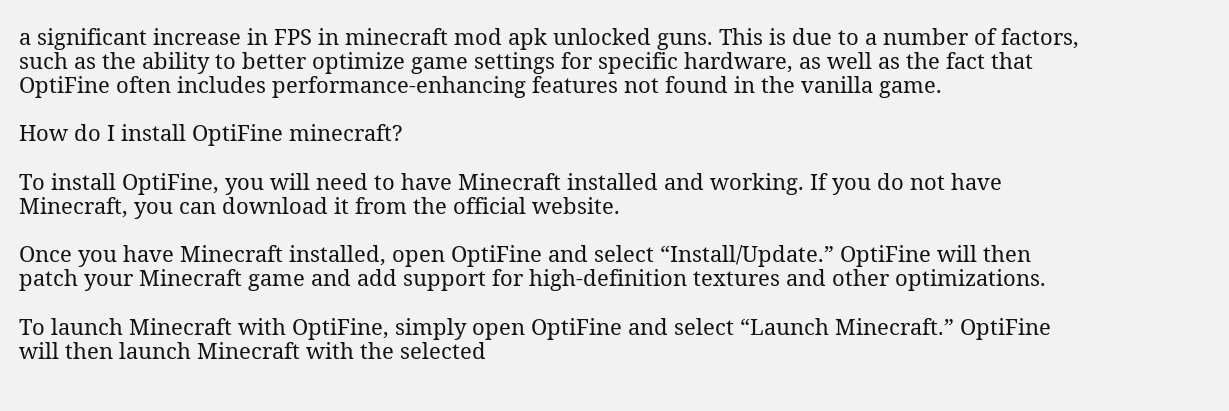a significant increase in FPS in minecraft mod apk unlocked guns. This is due to a number of factors, such as the ability to better optimize game settings for specific hardware, as well as the fact that OptiFine often includes performance-enhancing features not found in the vanilla game.

How do I install OptiFine minecraft?

To install OptiFine, you will need to have Minecraft installed and working. If you do not have Minecraft, you can download it from the official website.

Once you have Minecraft installed, open OptiFine and select “Install/Update.” OptiFine will then patch your Minecraft game and add support for high-definition textures and other optimizations.

To launch Minecraft with OptiFine, simply open OptiFine and select “Launch Minecraft.” OptiFine will then launch Minecraft with the selected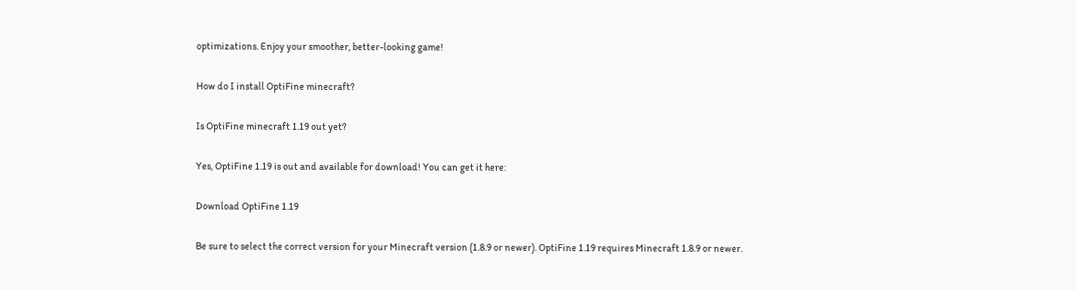optimizations. Enjoy your smoother, better-looking game!

How do I install OptiFine minecraft?

Is OptiFine minecraft 1.19 out yet?

Yes, OptiFine 1.19 is out and available for download! You can get it here:

Download OptiFine 1.19

Be sure to select the correct version for your Minecraft version (1.8.9 or newer). OptiFine 1.19 requires Minecraft 1.8.9 or newer.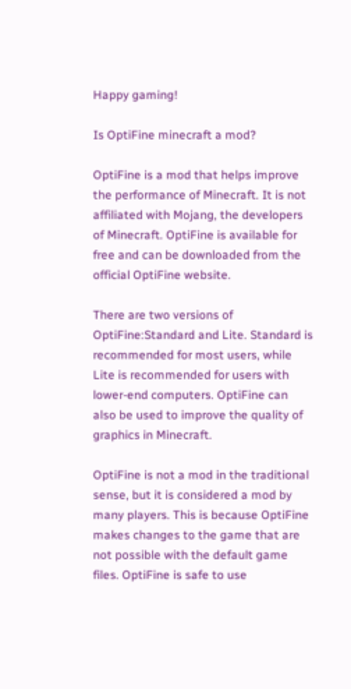Happy gaming!

Is OptiFine minecraft a mod?

OptiFine is a mod that helps improve the performance of Minecraft. It is not affiliated with Mojang, the developers of Minecraft. OptiFine is available for free and can be downloaded from the official OptiFine website.

There are two versions of OptiFine:Standard and Lite. Standard is recommended for most users, while Lite is recommended for users with lower-end computers. OptiFine can also be used to improve the quality of graphics in Minecraft.

OptiFine is not a mod in the traditional sense, but it is considered a mod by many players. This is because OptiFine makes changes to the game that are not possible with the default game files. OptiFine is safe to use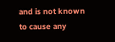and is not known to cause any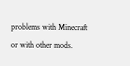problems with Minecraft or with other mods.